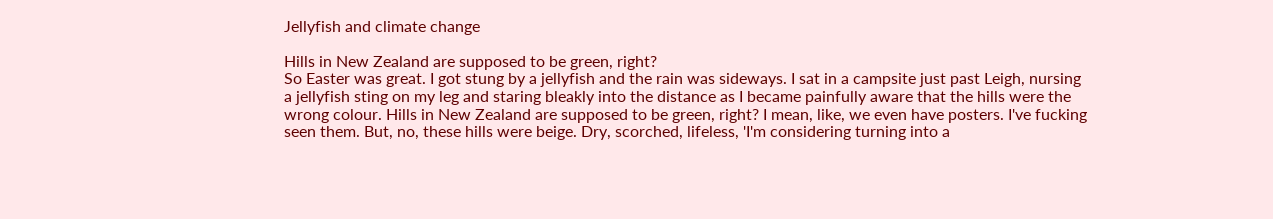Jellyfish and climate change

Hills in New Zealand are supposed to be green, right?
So Easter was great. I got stung by a jellyfish and the rain was sideways. I sat in a campsite just past Leigh, nursing a jellyfish sting on my leg and staring bleakly into the distance as I became painfully aware that the hills were the wrong colour. Hills in New Zealand are supposed to be green, right? I mean, like, we even have posters. I've fucking seen them. But, no, these hills were beige. Dry, scorched, lifeless, 'I'm considering turning into a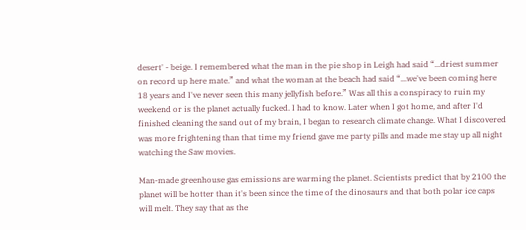desert' - beige. I remembered what the man in the pie shop in Leigh had said “...driest summer on record up here mate.” and what the woman at the beach had said “...we've been coming here 18 years and I've never seen this many jellyfish before.” Was all this a conspiracy to ruin my weekend or is the planet actually fucked. I had to know. Later when I got home, and after I'd finished cleaning the sand out of my brain, I began to research climate change. What I discovered was more frightening than that time my friend gave me party pills and made me stay up all night watching the Saw movies.

Man-made greenhouse gas emissions are warming the planet. Scientists predict that by 2100 the planet will be hotter than it's been since the time of the dinosaurs and that both polar ice caps will melt. They say that as the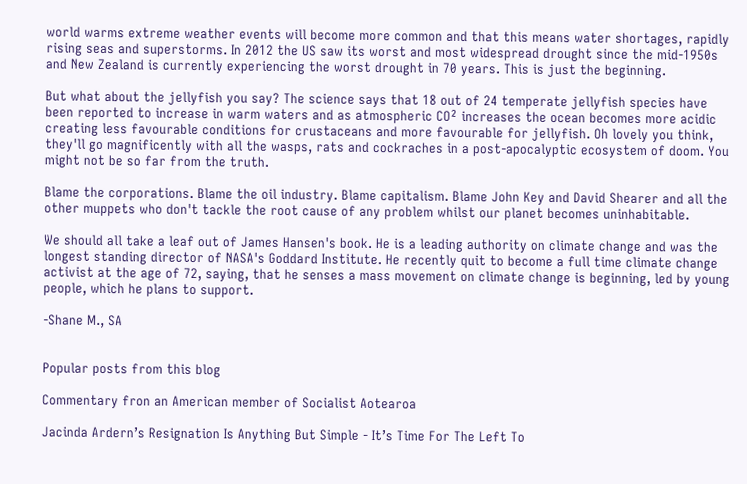world warms extreme weather events will become more common and that this means water shortages, rapidly rising seas and superstorms. In 2012 the US saw its worst and most widespread drought since the mid-1950s and New Zealand is currently experiencing the worst drought in 70 years. This is just the beginning.

But what about the jellyfish you say? The science says that 18 out of 24 temperate jellyfish species have been reported to increase in warm waters and as atmospheric CO² increases the ocean becomes more acidic creating less favourable conditions for crustaceans and more favourable for jellyfish. Oh lovely you think, they'll go magnificently with all the wasps, rats and cockraches in a post-apocalyptic ecosystem of doom. You might not be so far from the truth.

Blame the corporations. Blame the oil industry. Blame capitalism. Blame John Key and David Shearer and all the other muppets who don't tackle the root cause of any problem whilst our planet becomes uninhabitable.

We should all take a leaf out of James Hansen's book. He is a leading authority on climate change and was the longest standing director of NASA's Goddard Institute. He recently quit to become a full time climate change activist at the age of 72, saying, that he senses a mass movement on climate change is beginning, led by young people, which he plans to support.

-Shane M., SA


Popular posts from this blog

Commentary fron an American member of Socialist Aotearoa

Jacinda Ardern’s Resignation Is Anything But Simple - It’s Time For The Left To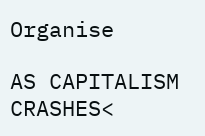Organise

AS CAPITALISM CRASHES<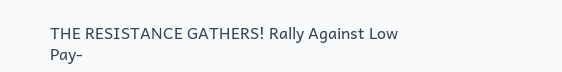THE RESISTANCE GATHERS! Rally Against Low Pay-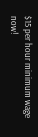$15 per hour minimum wage now!